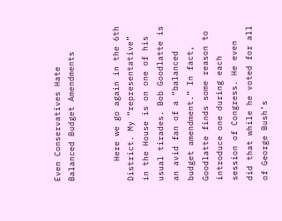Even Conservatives Hate Balanced Budget Amendments


    Here we go again in the 6th District. My “representative” in the House is on one of his usual tirades. Bob Goodlatte is an avid fan of a “balanced budget amendment.” In fact, Goodlatte finds some reason to introduce one during each session of Congress. He even did that while he voted for all of George Bush’s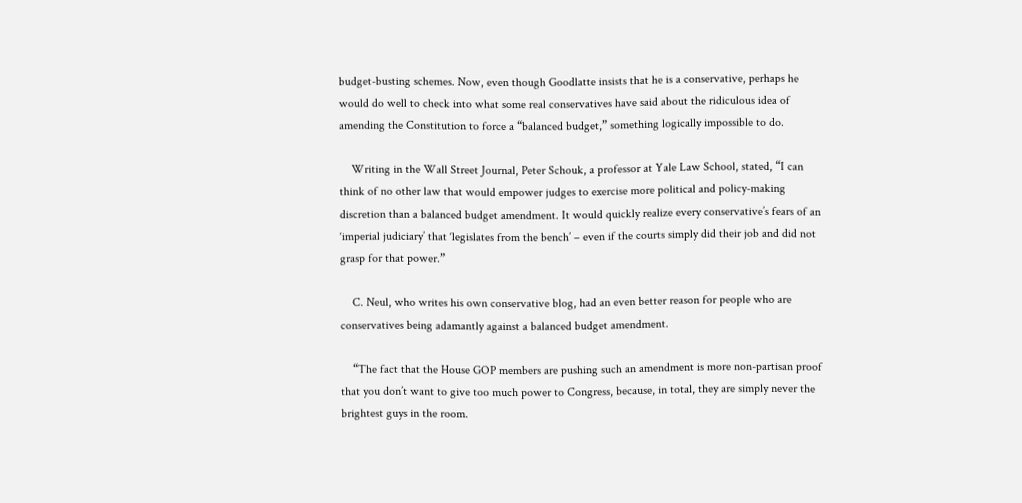budget-busting schemes. Now, even though Goodlatte insists that he is a conservative, perhaps he would do well to check into what some real conservatives have said about the ridiculous idea of amending the Constitution to force a “balanced budget,” something logically impossible to do.

    Writing in the Wall Street Journal, Peter Schouk, a professor at Yale Law School, stated, “I can think of no other law that would empower judges to exercise more political and policy-making discretion than a balanced budget amendment. It would quickly realize every conservative’s fears of an ‘imperial judiciary’ that ‘legislates from the bench’ – even if the courts simply did their job and did not grasp for that power.”

    C. Neul, who writes his own conservative blog, had an even better reason for people who are conservatives being adamantly against a balanced budget amendment.

    “The fact that the House GOP members are pushing such an amendment is more non-partisan proof that you don’t want to give too much power to Congress, because, in total, they are simply never the brightest guys in the room.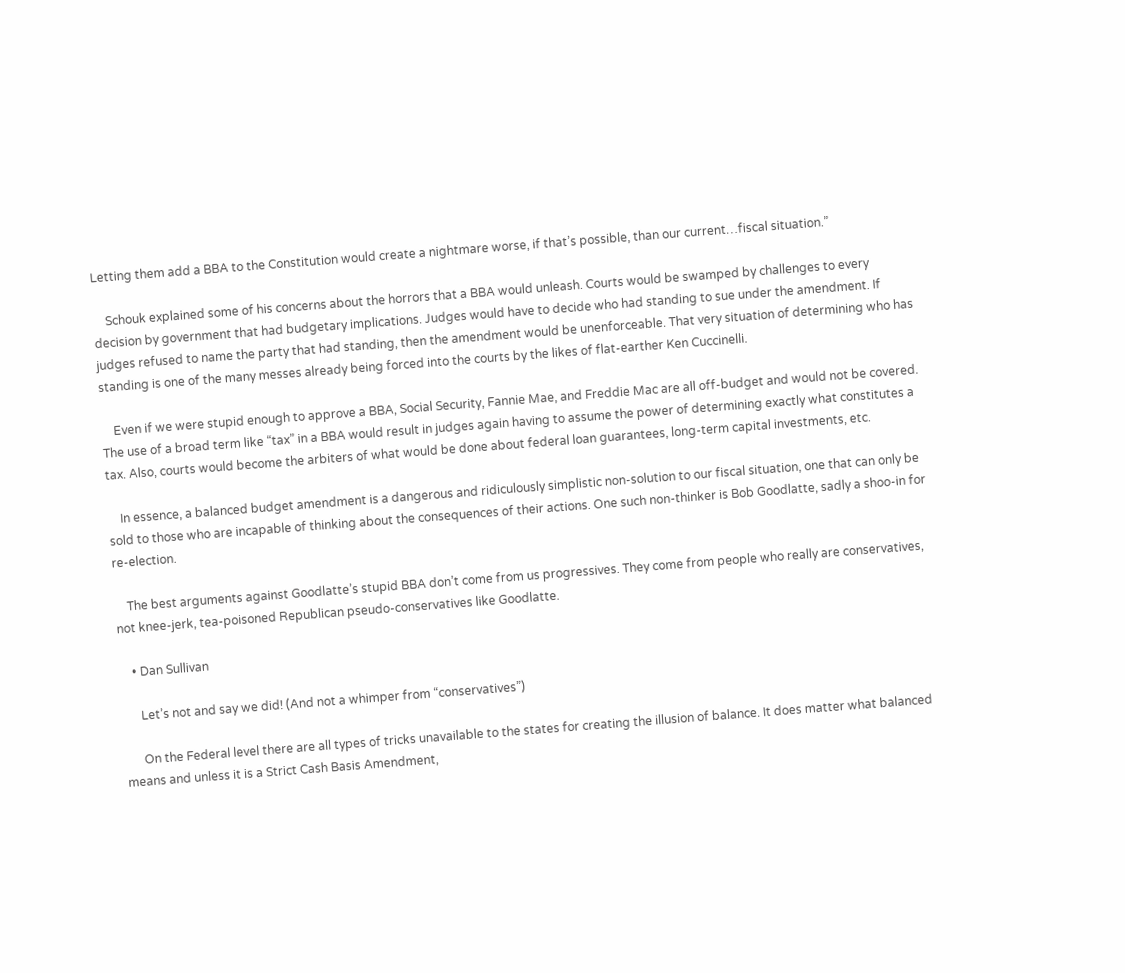Letting them add a BBA to the Constitution would create a nightmare worse, if that’s possible, than our current…fiscal situation.”

    Schouk explained some of his concerns about the horrors that a BBA would unleash. Courts would be swamped by challenges to every decision by government that had budgetary implications. Judges would have to decide who had standing to sue under the amendment. If judges refused to name the party that had standing, then the amendment would be unenforceable. That very situation of determining who has standing is one of the many messes already being forced into the courts by the likes of flat-earther Ken Cuccinelli.

    Even if we were stupid enough to approve a BBA, Social Security, Fannie Mae, and Freddie Mac are all off-budget and would not be covered. The use of a broad term like “tax” in a BBA would result in judges again having to assume the power of determining exactly what constitutes a tax. Also, courts would become the arbiters of what would be done about federal loan guarantees, long-term capital investments, etc.

    In essence, a balanced budget amendment is a dangerous and ridiculously simplistic non-solution to our fiscal situation, one that can only be sold to those who are incapable of thinking about the consequences of their actions. One such non-thinker is Bob Goodlatte, sadly a shoo-in for re-election.

    The best arguments against Goodlatte’s stupid BBA don’t come from us progressives. They come from people who really are conservatives, not knee-jerk, tea-poisoned Republican pseudo-conservatives like Goodlatte.

    • Dan Sullivan

      Let’s not and say we did! (And not a whimper from “conservatives”)

      On the Federal level there are all types of tricks unavailable to the states for creating the illusion of balance. It does matter what balanced means and unless it is a Strict Cash Basis Amendment,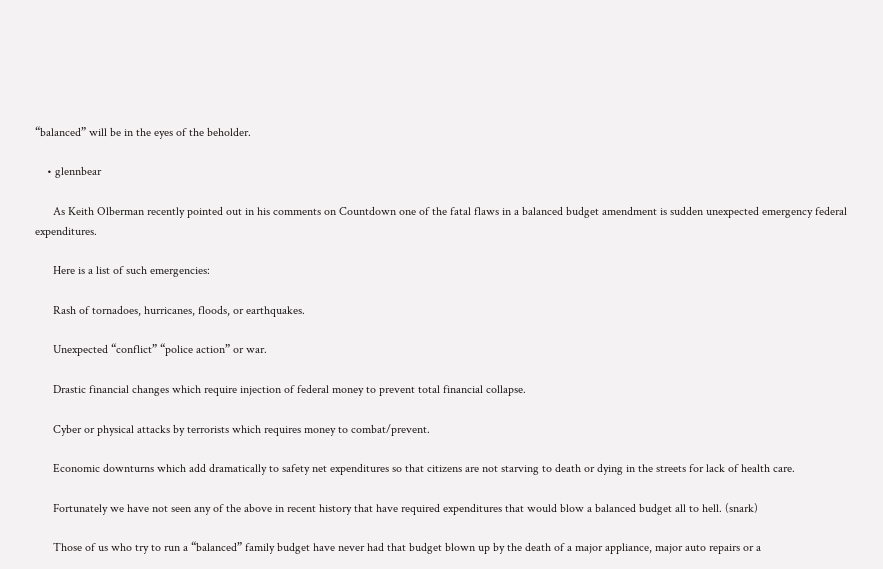“balanced” will be in the eyes of the beholder.

    • glennbear

      As Keith Olberman recently pointed out in his comments on Countdown one of the fatal flaws in a balanced budget amendment is sudden unexpected emergency federal expenditures.

      Here is a list of such emergencies:

      Rash of tornadoes, hurricanes, floods, or earthquakes.

      Unexpected “conflict” “police action” or war.

      Drastic financial changes which require injection of federal money to prevent total financial collapse.

      Cyber or physical attacks by terrorists which requires money to combat/prevent.

      Economic downturns which add dramatically to safety net expenditures so that citizens are not starving to death or dying in the streets for lack of health care.

      Fortunately we have not seen any of the above in recent history that have required expenditures that would blow a balanced budget all to hell. (snark)

      Those of us who try to run a “balanced” family budget have never had that budget blown up by the death of a major appliance, major auto repairs or a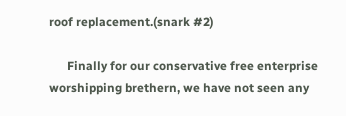roof replacement.(snark #2)

      Finally for our conservative free enterprise worshipping brethern, we have not seen any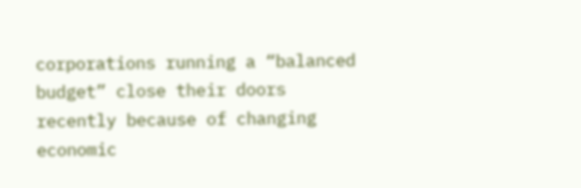corporations running a “balanced budget” close their doors recently because of changing economic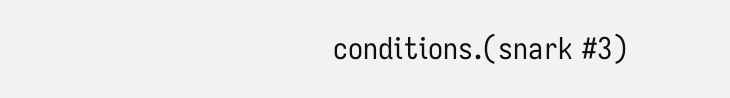conditions.(snark #3)